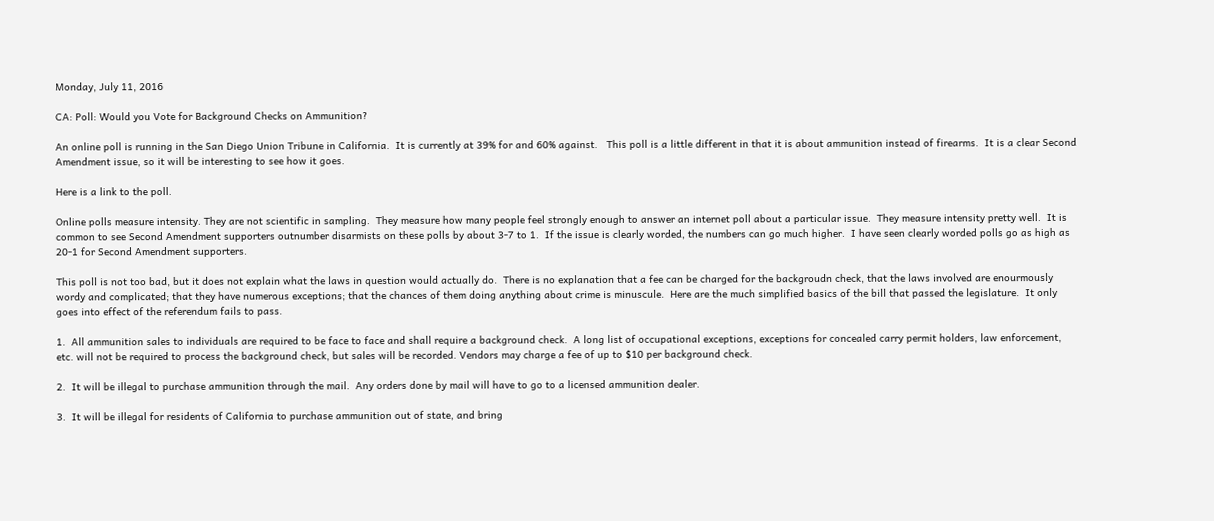Monday, July 11, 2016

CA: Poll: Would you Vote for Background Checks on Ammunition?

An online poll is running in the San Diego Union Tribune in California.  It is currently at 39% for and 60% against.   This poll is a little different in that it is about ammunition instead of firearms.  It is a clear Second Amendment issue, so it will be interesting to see how it goes.

Here is a link to the poll.

Online polls measure intensity. They are not scientific in sampling.  They measure how many people feel strongly enough to answer an internet poll about a particular issue.  They measure intensity pretty well.  It is common to see Second Amendment supporters outnumber disarmists on these polls by about 3-7 to 1.  If the issue is clearly worded, the numbers can go much higher.  I have seen clearly worded polls go as high as 20-1 for Second Amendment supporters.

This poll is not too bad, but it does not explain what the laws in question would actually do.  There is no explanation that a fee can be charged for the backgroudn check, that the laws involved are enourmously wordy and complicated; that they have numerous exceptions; that the chances of them doing anything about crime is minuscule.  Here are the much simplified basics of the bill that passed the legislature.  It only goes into effect of the referendum fails to pass.

1.  All ammunition sales to individuals are required to be face to face and shall require a background check.  A long list of occupational exceptions, exceptions for concealed carry permit holders, law enforcement, etc. will not be required to process the background check, but sales will be recorded. Vendors may charge a fee of up to $10 per background check.

2.  It will be illegal to purchase ammunition through the mail.  Any orders done by mail will have to go to a licensed ammunition dealer.

3.  It will be illegal for residents of California to purchase ammunition out of state, and bring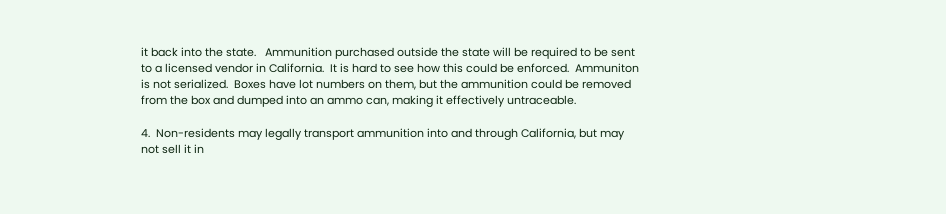it back into the state.   Ammunition purchased outside the state will be required to be sent to a licensed vendor in California.  It is hard to see how this could be enforced.  Ammuniton is not serialized.  Boxes have lot numbers on them, but the ammunition could be removed from the box and dumped into an ammo can, making it effectively untraceable.

4.  Non-residents may legally transport ammunition into and through California, but may not sell it in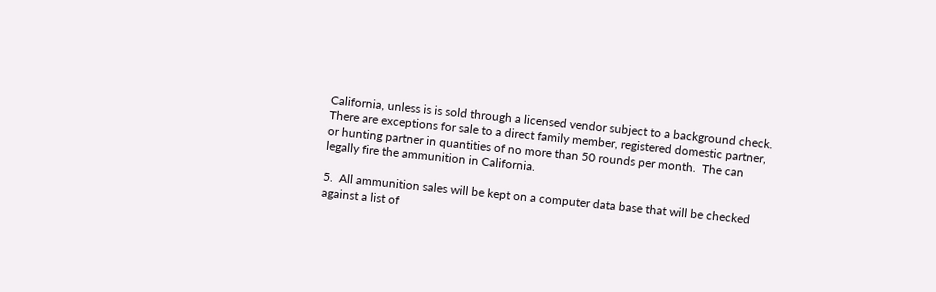California, unless is is sold through a licensed vendor subject to a background check.  There are exceptions for sale to a direct family member, registered domestic partner, or hunting partner in quantities of no more than 50 rounds per month.  The can legally fire the ammunition in California.

5.  All ammunition sales will be kept on a computer data base that will be checked against a list of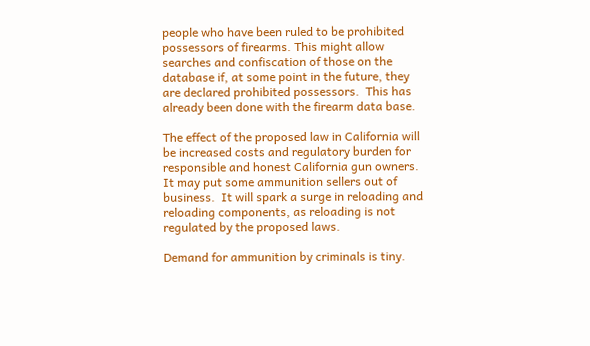people who have been ruled to be prohibited possessors of firearms. This might allow searches and confiscation of those on the database if, at some point in the future, they are declared prohibited possessors.  This has already been done with the firearm data base.

The effect of the proposed law in California will be increased costs and regulatory burden for responsible and honest California gun owners.  It may put some ammunition sellers out of business.  It will spark a surge in reloading and reloading components, as reloading is not regulated by the proposed laws.

Demand for ammunition by criminals is tiny.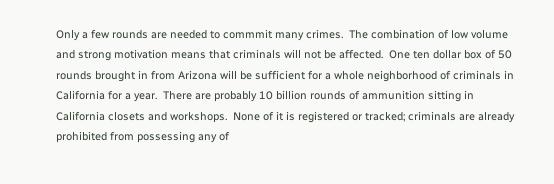Only a few rounds are needed to commmit many crimes.  The combination of low volume and strong motivation means that criminals will not be affected.  One ten dollar box of 50 rounds brought in from Arizona will be sufficient for a whole neighborhood of criminals in California for a year.  There are probably 10 billion rounds of ammunition sitting in California closets and workshops.  None of it is registered or tracked; criminals are already prohibited from possessing any of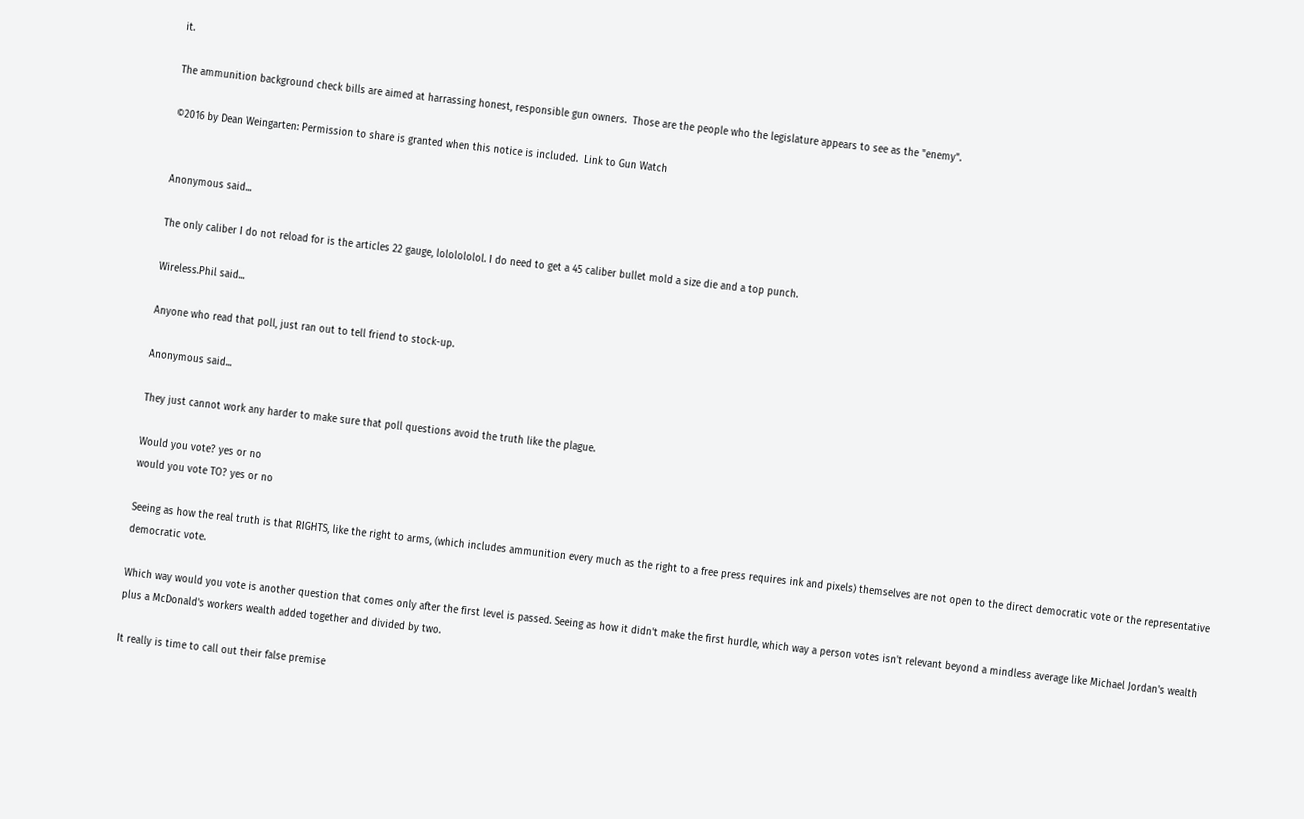it.

The ammunition background check bills are aimed at harrassing honest, responsible gun owners.  Those are the people who the legislature appears to see as the "enemy".

©2016 by Dean Weingarten: Permission to share is granted when this notice is included.  Link to Gun Watch


Anonymous said...

The only caliber I do not reload for is the articles 22 gauge, lololololol. I do need to get a 45 caliber bullet mold a size die and a top punch.

Wireless.Phil said...

Anyone who read that poll, just ran out to tell friend to stock-up.

Anonymous said...

They just cannot work any harder to make sure that poll questions avoid the truth like the plague.

Would you vote? yes or no
would you vote TO? yes or no

Seeing as how the real truth is that RIGHTS, like the right to arms, (which includes ammunition every much as the right to a free press requires ink and pixels) themselves are not open to the direct democratic vote or the representative democratic vote.

Which way would you vote is another question that comes only after the first level is passed. Seeing as how it didn't make the first hurdle, which way a person votes isn't relevant beyond a mindless average like Michael Jordan's wealth plus a McDonald's workers wealth added together and divided by two.

It really is time to call out their false premise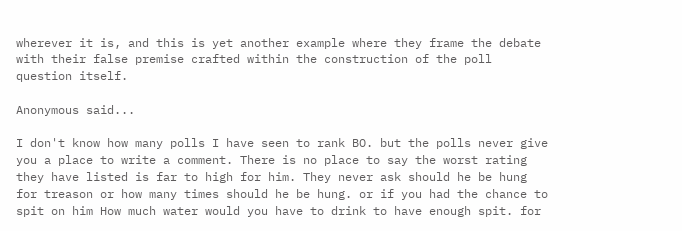wherever it is, and this is yet another example where they frame the debate with their false premise crafted within the construction of the poll question itself.

Anonymous said...

I don't know how many polls I have seen to rank BO. but the polls never give you a place to write a comment. There is no place to say the worst rating they have listed is far to high for him. They never ask should he be hung for treason or how many times should he be hung. or if you had the chance to spit on him How much water would you have to drink to have enough spit. for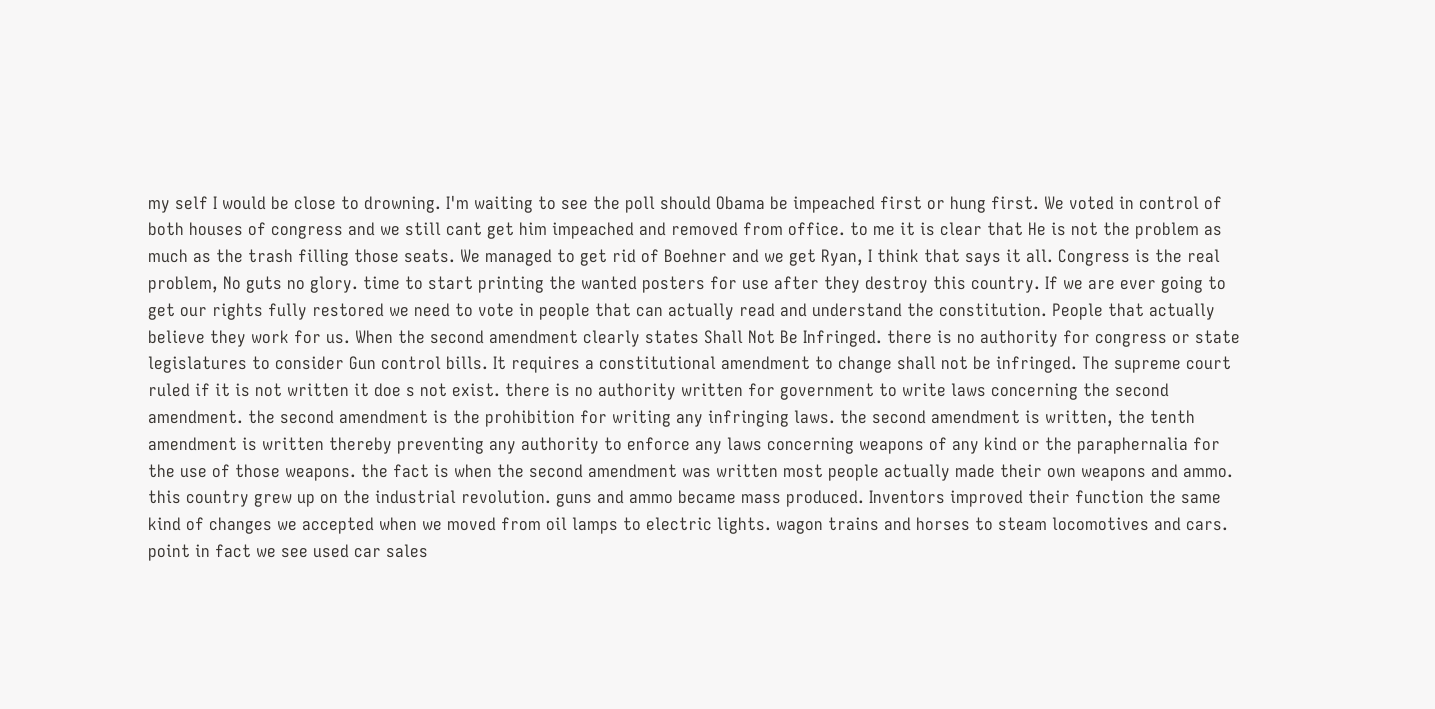my self I would be close to drowning. I'm waiting to see the poll should Obama be impeached first or hung first. We voted in control of both houses of congress and we still cant get him impeached and removed from office. to me it is clear that He is not the problem as much as the trash filling those seats. We managed to get rid of Boehner and we get Ryan, I think that says it all. Congress is the real problem, No guts no glory. time to start printing the wanted posters for use after they destroy this country. If we are ever going to get our rights fully restored we need to vote in people that can actually read and understand the constitution. People that actually believe they work for us. When the second amendment clearly states Shall Not Be Infringed. there is no authority for congress or state legislatures to consider Gun control bills. It requires a constitutional amendment to change shall not be infringed. The supreme court ruled if it is not written it doe s not exist. there is no authority written for government to write laws concerning the second amendment. the second amendment is the prohibition for writing any infringing laws. the second amendment is written, the tenth amendment is written thereby preventing any authority to enforce any laws concerning weapons of any kind or the paraphernalia for the use of those weapons. the fact is when the second amendment was written most people actually made their own weapons and ammo. this country grew up on the industrial revolution. guns and ammo became mass produced. Inventors improved their function the same kind of changes we accepted when we moved from oil lamps to electric lights. wagon trains and horses to steam locomotives and cars. point in fact we see used car sales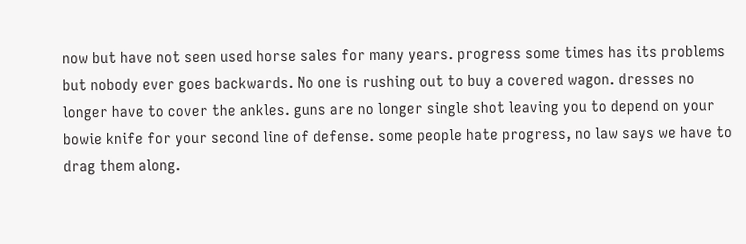now but have not seen used horse sales for many years. progress some times has its problems but nobody ever goes backwards. No one is rushing out to buy a covered wagon. dresses no longer have to cover the ankles. guns are no longer single shot leaving you to depend on your bowie knife for your second line of defense. some people hate progress, no law says we have to drag them along.